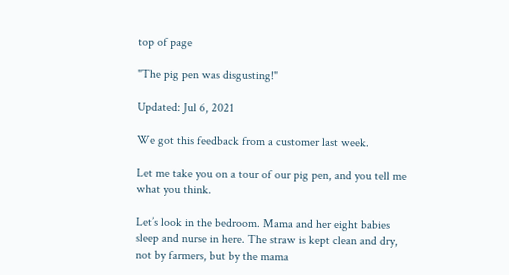top of page

"The pig pen was disgusting!"

Updated: Jul 6, 2021

We got this feedback from a customer last week.

Let me take you on a tour of our pig pen, and you tell me what you think.

Let’s look in the bedroom. Mama and her eight babies sleep and nurse in here. The straw is kept clean and dry, not by farmers, but by the mama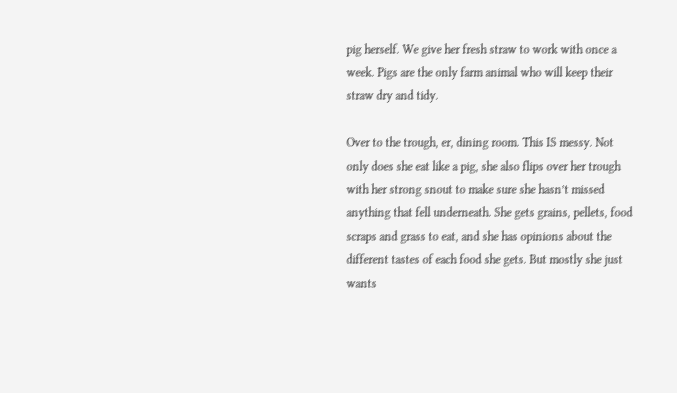pig herself. We give her fresh straw to work with once a week. Pigs are the only farm animal who will keep their straw dry and tidy.

Over to the trough, er, dining room. This IS messy. Not only does she eat like a pig, she also flips over her trough with her strong snout to make sure she hasn’t missed anything that fell underneath. She gets grains, pellets, food scraps and grass to eat, and she has opinions about the different tastes of each food she gets. But mostly she just wants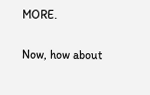MORE.

Now, how about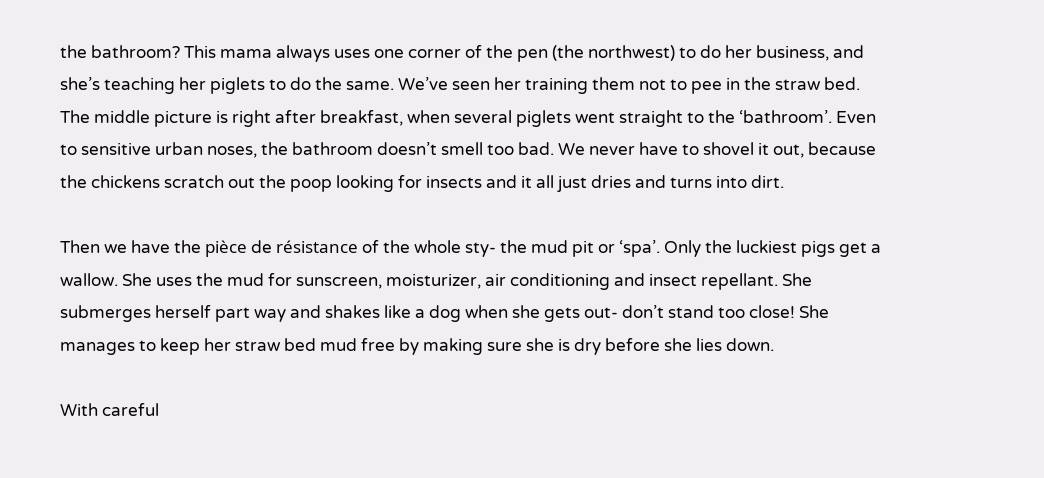the bathroom? This mama always uses one corner of the pen (the northwest) to do her business, and she’s teaching her piglets to do the same. We’ve seen her training them not to pee in the straw bed. The middle picture is right after breakfast, when several piglets went straight to the ‘bathroom’. Even to sensitive urban noses, the bathroom doesn’t smell too bad. We never have to shovel it out, because the chickens scratch out the poop looking for insects and it all just dries and turns into dirt.

Then we have the pièce de résistance of the whole sty- the mud pit or ‘spa’. Only the luckiest pigs get a wallow. She uses the mud for sunscreen, moisturizer, air conditioning and insect repellant. She submerges herself part way and shakes like a dog when she gets out- don’t stand too close! She manages to keep her straw bed mud free by making sure she is dry before she lies down.

With careful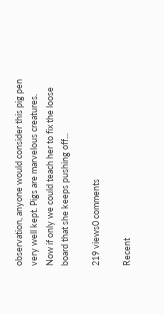observation, anyone would consider this pig pen very well kept. Pigs are marvelous creatures. Now if only we could teach her to fix the loose board that she keeps pushing off...

219 views0 comments

Recent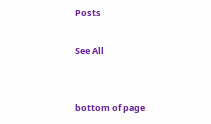Posts

See All


bottom of page